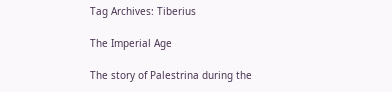Tag Archives: Tiberius

The Imperial Age

The story of Palestrina during the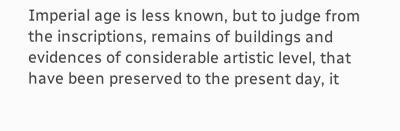Imperial age is less known, but to judge from the inscriptions, remains of buildings and evidences of considerable artistic level, that have been preserved to the present day, it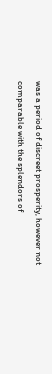was a period of discreet prosperity, however not comparable with the splendors of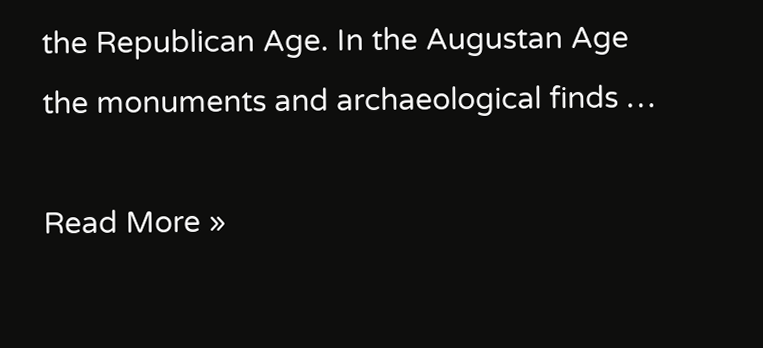the Republican Age. In the Augustan Age the monuments and archaeological finds …

Read More »